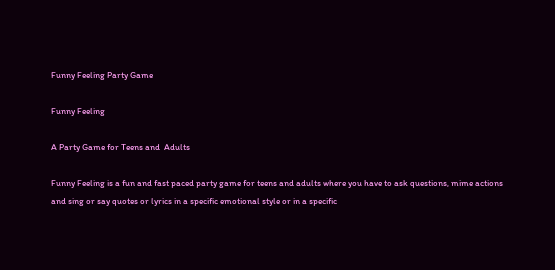Funny Feeling Party Game

Funny Feeling

A Party Game for Teens and  Adults

Funny Feeling is a fun and fast paced party game for teens and adults where you have to ask questions, mime actions and sing or say quotes or lyrics in a specific emotional style or in a specific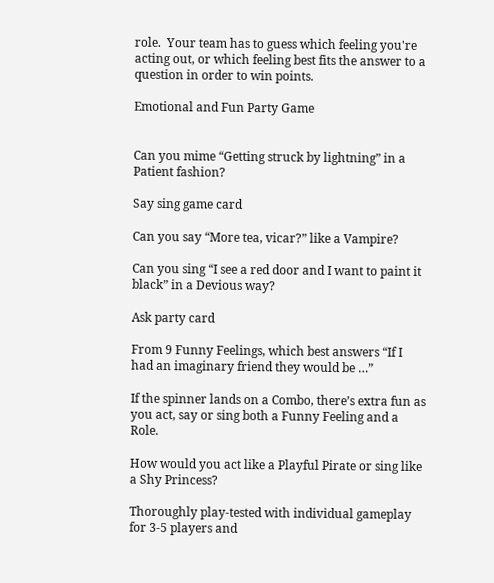role.  Your team has to guess which feeling you're acting out, or which feeling best fits the answer to a question in order to win points.

Emotional and Fun Party Game


Can you mime “Getting struck by lightning” in a Patient fashion?

Say sing game card

Can you say “More tea, vicar?” like a Vampire?

Can you sing “I see a red door and I want to paint it black” in a Devious way?

Ask party card

From 9 Funny Feelings, which best answers “If I had an imaginary friend they would be …”

If the spinner lands on a Combo, there’s extra fun as you act, say or sing both a Funny Feeling and a Role.

How would you act like a Playful Pirate or sing like a Shy Princess?

Thoroughly play-tested with individual gameplay for 3-5 players and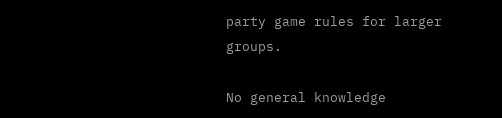party game rules for larger groups.

No general knowledge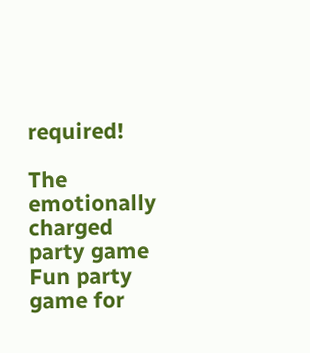required!

The emotionally charged party game
Fun party game for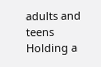adults and teens
Holding a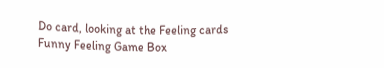Do card, looking at the Feeling cards
Funny Feeling Game Box